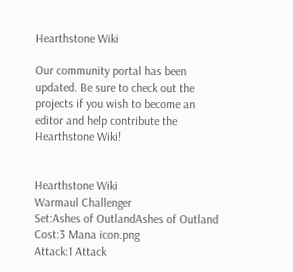Hearthstone Wiki

Our community portal has been updated. Be sure to check out the projects if you wish to become an editor and help contribute the Hearthstone Wiki!


Hearthstone Wiki
Warmaul Challenger
Set:Ashes of OutlandAshes of Outland
Cost:3 Mana icon.png
Attack:1 Attack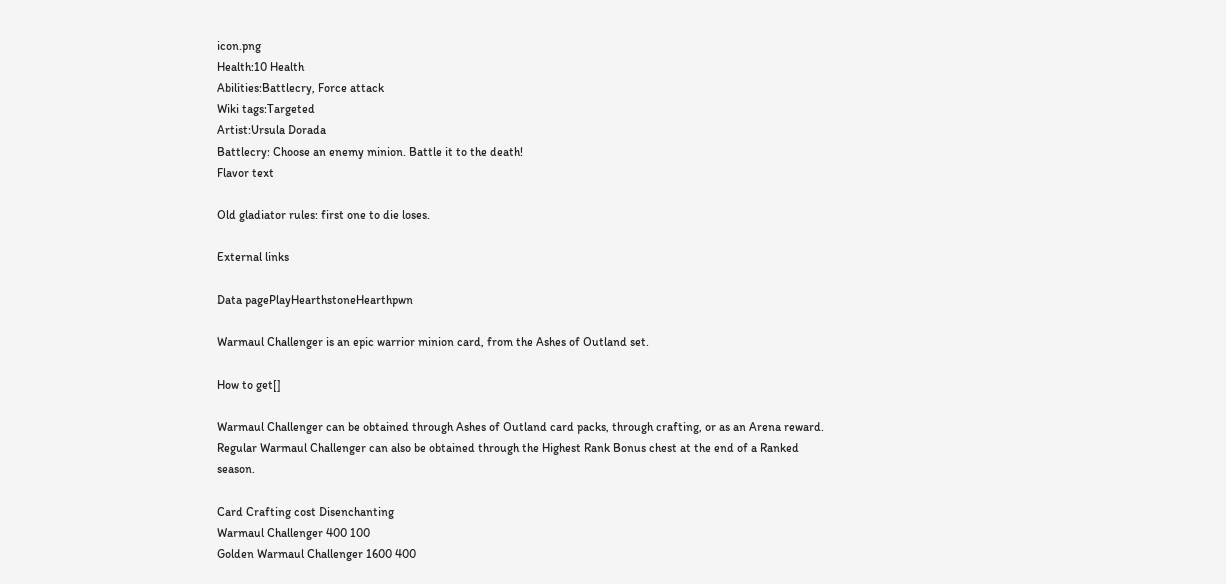icon.png
Health:10 Health
Abilities:Battlecry, Force attack
Wiki tags:Targeted
Artist:Ursula Dorada
Battlecry: Choose an enemy minion. Battle it to the death!
Flavor text

Old gladiator rules: first one to die loses.

External links

Data pagePlayHearthstoneHearthpwn

Warmaul Challenger is an epic warrior minion card, from the Ashes of Outland set.

How to get[]

Warmaul Challenger can be obtained through Ashes of Outland card packs, through crafting, or as an Arena reward. Regular Warmaul Challenger can also be obtained through the Highest Rank Bonus chest at the end of a Ranked season.

Card Crafting cost Disenchanting
Warmaul Challenger 400 100
Golden Warmaul Challenger 1600 400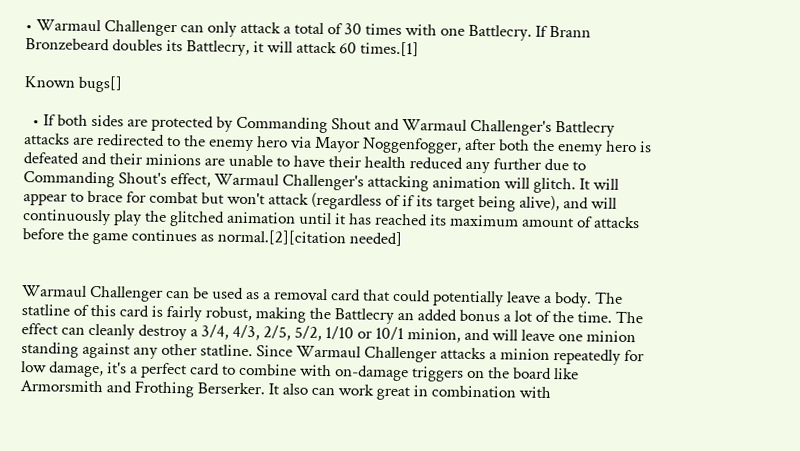• Warmaul Challenger can only attack a total of 30 times with one Battlecry. If Brann Bronzebeard doubles its Battlecry, it will attack 60 times.[1]

Known bugs[]

  • If both sides are protected by Commanding Shout and Warmaul Challenger's Battlecry attacks are redirected to the enemy hero via Mayor Noggenfogger, after both the enemy hero is defeated and their minions are unable to have their health reduced any further due to Commanding Shout's effect, Warmaul Challenger's attacking animation will glitch. It will appear to brace for combat but won't attack (regardless of if its target being alive), and will continuously play the glitched animation until it has reached its maximum amount of attacks before the game continues as normal.[2][citation needed]


Warmaul Challenger can be used as a removal card that could potentially leave a body. The statline of this card is fairly robust, making the Battlecry an added bonus a lot of the time. The effect can cleanly destroy a 3/4, 4/3, 2/5, 5/2, 1/10 or 10/1 minion, and will leave one minion standing against any other statline. Since Warmaul Challenger attacks a minion repeatedly for low damage, it's a perfect card to combine with on-damage triggers on the board like Armorsmith and Frothing Berserker. It also can work great in combination with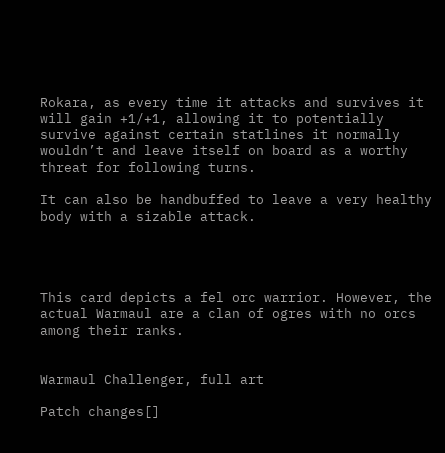Rokara, as every time it attacks and survives it will gain +1/+1, allowing it to potentially survive against certain statlines it normally wouldn’t and leave itself on board as a worthy threat for following turns.

It can also be handbuffed to leave a very healthy body with a sizable attack.




This card depicts a fel orc warrior. However, the actual Warmaul are a clan of ogres with no orcs among their ranks.


Warmaul Challenger, full art

Patch changes[]